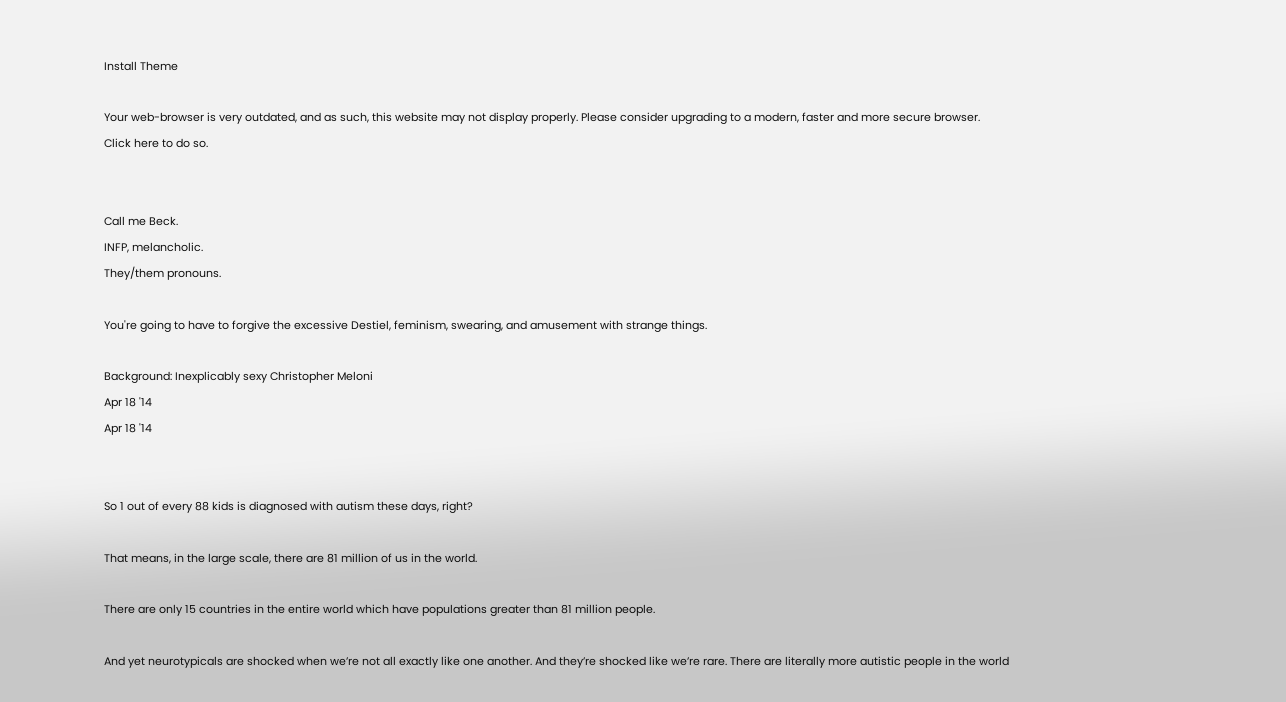Install Theme

Your web-browser is very outdated, and as such, this website may not display properly. Please consider upgrading to a modern, faster and more secure browser. Click here to do so.


Call me Beck.
INFP, melancholic.
They/them pronouns.

You're going to have to forgive the excessive Destiel, feminism, swearing, and amusement with strange things.

Background: Inexplicably sexy Christopher Meloni
Apr 18 '14
Apr 18 '14


So 1 out of every 88 kids is diagnosed with autism these days, right?

That means, in the large scale, there are 81 million of us in the world.

There are only 15 countries in the entire world which have populations greater than 81 million people.

And yet neurotypicals are shocked when we’re not all exactly like one another. And they’re shocked like we’re rare. There are literally more autistic people in the world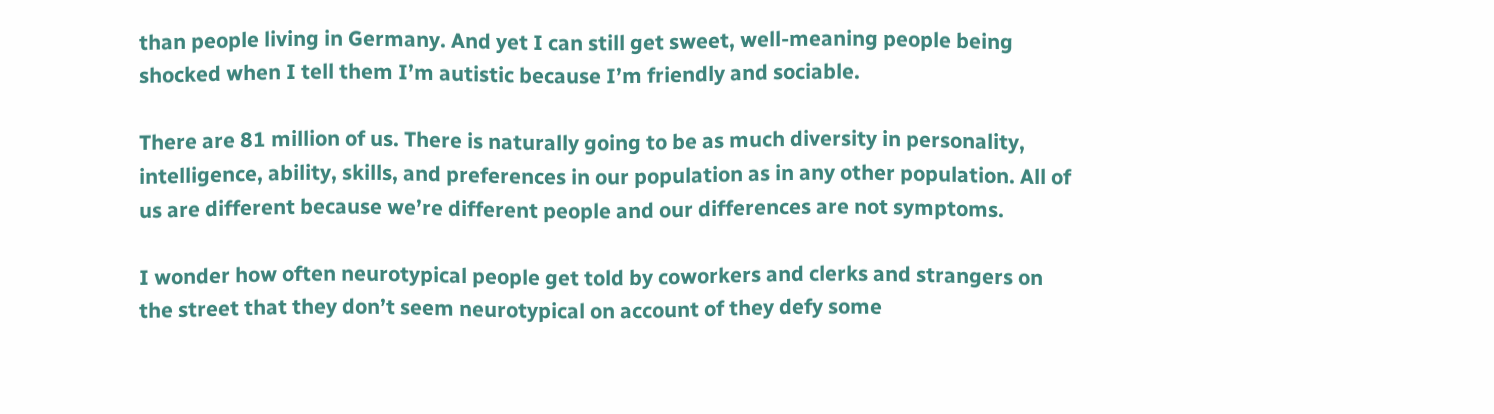than people living in Germany. And yet I can still get sweet, well-meaning people being shocked when I tell them I’m autistic because I’m friendly and sociable.

There are 81 million of us. There is naturally going to be as much diversity in personality, intelligence, ability, skills, and preferences in our population as in any other population. All of us are different because we’re different people and our differences are not symptoms.

I wonder how often neurotypical people get told by coworkers and clerks and strangers on the street that they don’t seem neurotypical on account of they defy some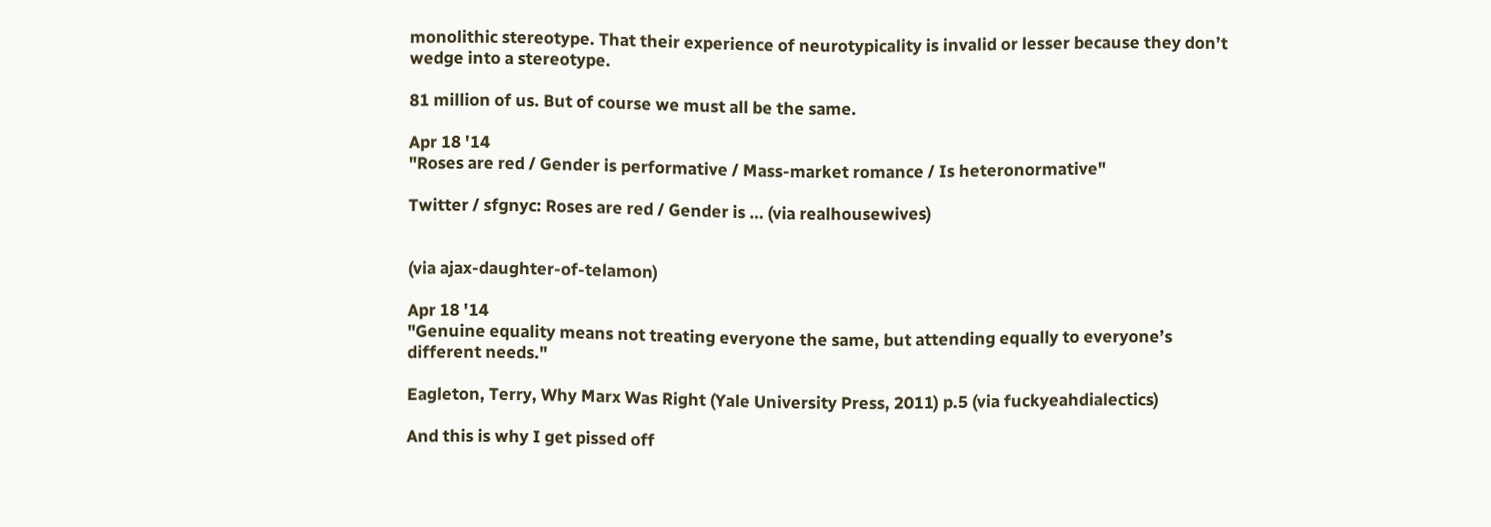monolithic stereotype. That their experience of neurotypicality is invalid or lesser because they don’t wedge into a stereotype.

81 million of us. But of course we must all be the same.

Apr 18 '14
"Roses are red / Gender is performative / Mass-market romance / Is heteronormative"

Twitter / sfgnyc: Roses are red / Gender is … (via realhousewives)


(via ajax-daughter-of-telamon)

Apr 18 '14
"Genuine equality means not treating everyone the same, but attending equally to everyone’s different needs."

Eagleton, Terry, Why Marx Was Right (Yale University Press, 2011) p.5 (via fuckyeahdialectics)

And this is why I get pissed off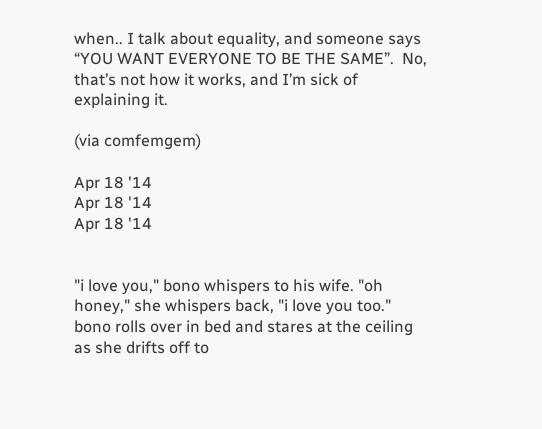when.. I talk about equality, and someone says “YOU WANT EVERYONE TO BE THE SAME”.  No, that’s not how it works, and I’m sick of explaining it.

(via comfemgem)

Apr 18 '14
Apr 18 '14
Apr 18 '14


"i love you," bono whispers to his wife. "oh honey," she whispers back, "i love you too." bono rolls over in bed and stares at the ceiling as she drifts off to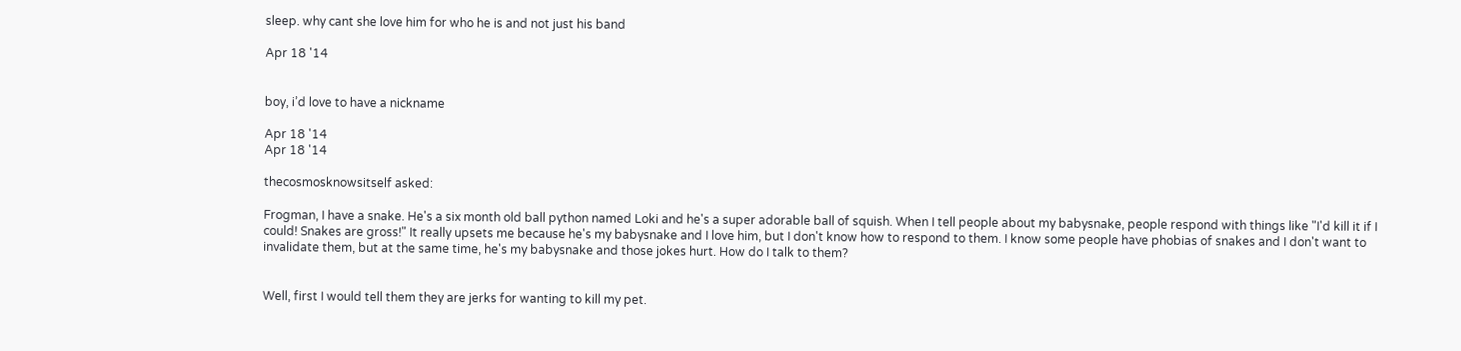sleep. why cant she love him for who he is and not just his band

Apr 18 '14


boy, i’d love to have a nickname

Apr 18 '14
Apr 18 '14

thecosmosknowsitself asked:

Frogman, I have a snake. He's a six month old ball python named Loki and he's a super adorable ball of squish. When I tell people about my babysnake, people respond with things like "I'd kill it if I could! Snakes are gross!" It really upsets me because he's my babysnake and I love him, but I don't know how to respond to them. I know some people have phobias of snakes and I don't want to invalidate them, but at the same time, he's my babysnake and those jokes hurt. How do I talk to them?


Well, first I would tell them they are jerks for wanting to kill my pet.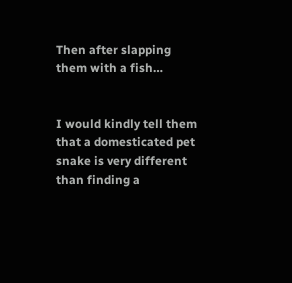Then after slapping them with a fish…


I would kindly tell them that a domesticated pet snake is very different than finding a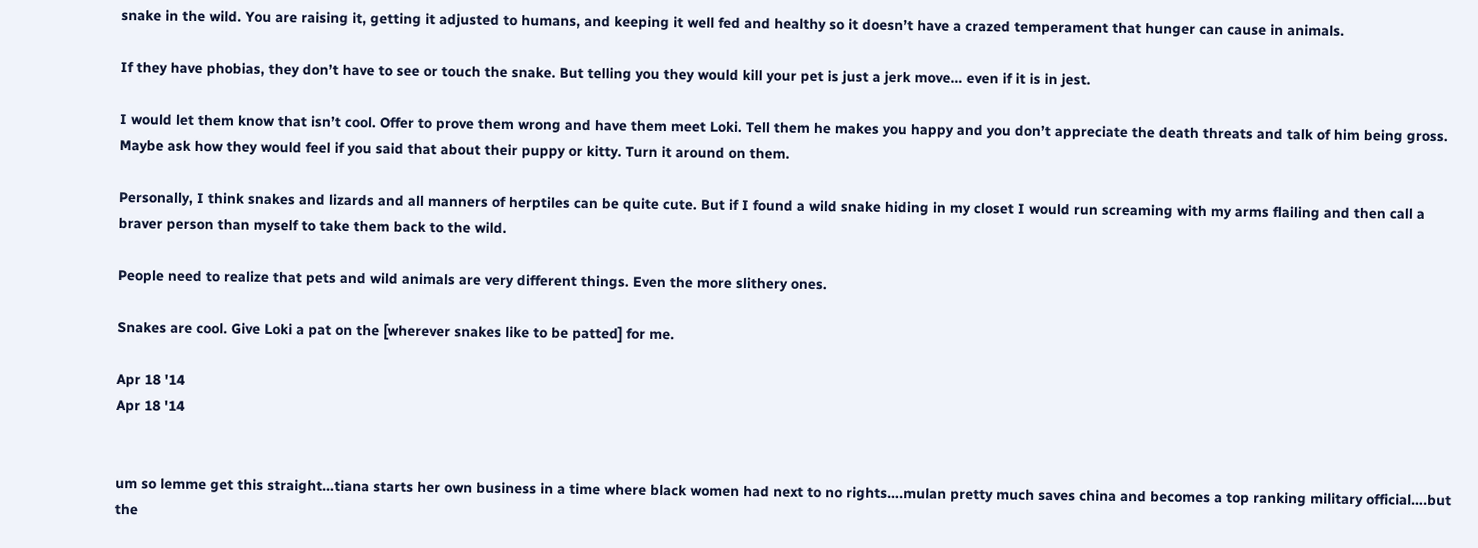snake in the wild. You are raising it, getting it adjusted to humans, and keeping it well fed and healthy so it doesn’t have a crazed temperament that hunger can cause in animals.

If they have phobias, they don’t have to see or touch the snake. But telling you they would kill your pet is just a jerk move… even if it is in jest.

I would let them know that isn’t cool. Offer to prove them wrong and have them meet Loki. Tell them he makes you happy and you don’t appreciate the death threats and talk of him being gross. Maybe ask how they would feel if you said that about their puppy or kitty. Turn it around on them.

Personally, I think snakes and lizards and all manners of herptiles can be quite cute. But if I found a wild snake hiding in my closet I would run screaming with my arms flailing and then call a braver person than myself to take them back to the wild.

People need to realize that pets and wild animals are very different things. Even the more slithery ones.

Snakes are cool. Give Loki a pat on the [wherever snakes like to be patted] for me.

Apr 18 '14
Apr 18 '14


um so lemme get this straight…tiana starts her own business in a time where black women had next to no rights….mulan pretty much saves china and becomes a top ranking military official….but the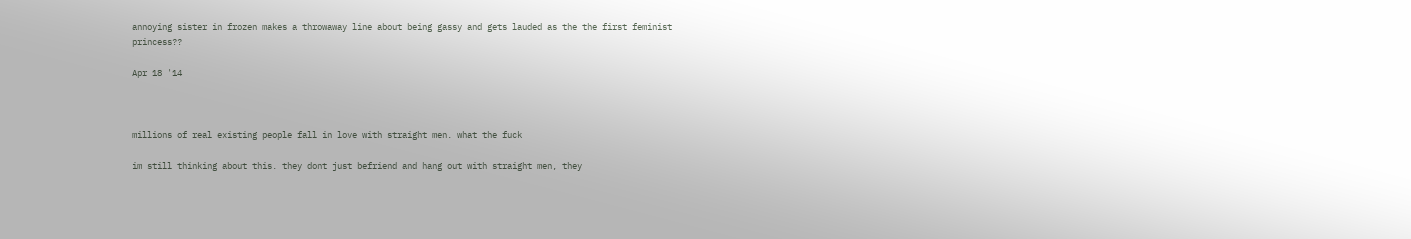annoying sister in frozen makes a throwaway line about being gassy and gets lauded as the the first feminist princess??

Apr 18 '14



millions of real existing people fall in love with straight men. what the fuck

im still thinking about this. they dont just befriend and hang out with straight men, they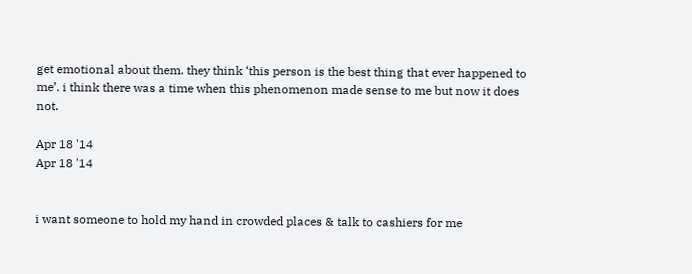get emotional about them. they think ‘this person is the best thing that ever happened to me’. i think there was a time when this phenomenon made sense to me but now it does not.

Apr 18 '14
Apr 18 '14


i want someone to hold my hand in crowded places & talk to cashiers for me